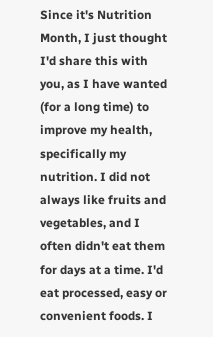Since it's Nutrition Month, I just thought I'd share this with you, as I have wanted (for a long time) to improve my health, specifically my nutrition. I did not always like fruits and vegetables, and I often didn't eat them for days at a time. I'd eat processed, easy or convenient foods. I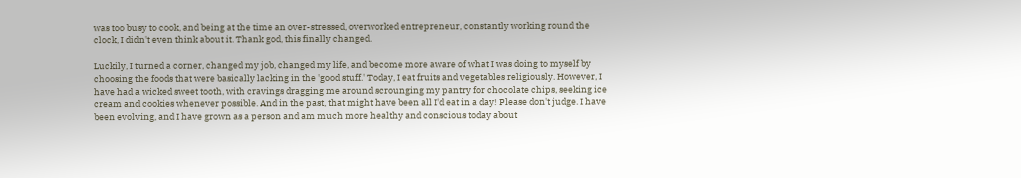was too busy to cook, and being at the time an over-stressed, overworked entrepreneur, constantly working round the clock, I didn't even think about it. Thank god, this finally changed.

Luckily, I turned a corner, changed my job, changed my life, and become more aware of what I was doing to myself by choosing the foods that were basically lacking in the 'good stuff.' Today, I eat fruits and vegetables religiously. However, I have had a wicked sweet tooth, with cravings dragging me around scrounging my pantry for chocolate chips, seeking ice cream and cookies whenever possible. And in the past, that might have been all I'd eat in a day! Please don't judge. I have been evolving, and I have grown as a person and am much more healthy and conscious today about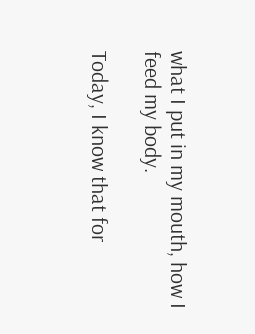what I put in my mouth, how I feed my body.

Today, I know that for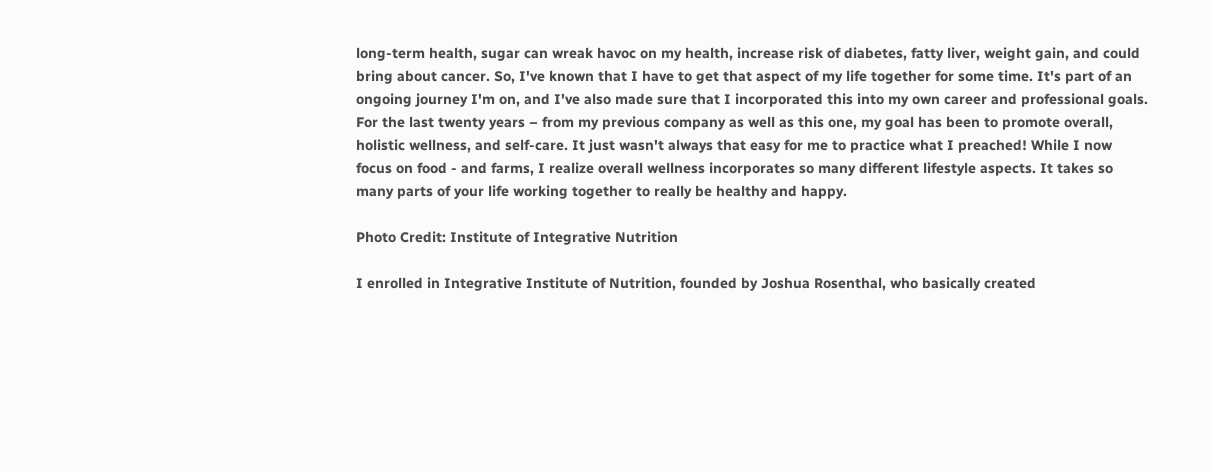long-term health, sugar can wreak havoc on my health, increase risk of diabetes, fatty liver, weight gain, and could bring about cancer. So, I've known that I have to get that aspect of my life together for some time. It's part of an ongoing journey I'm on, and I've also made sure that I incorporated this into my own career and professional goals. For the last twenty years – from my previous company as well as this one, my goal has been to promote overall, holistic wellness, and self-care. It just wasn't always that easy for me to practice what I preached! While I now focus on food - and farms, I realize overall wellness incorporates so many different lifestyle aspects. It takes so many parts of your life working together to really be healthy and happy.

Photo Credit: Institute of Integrative Nutrition

I enrolled in Integrative Institute of Nutrition, founded by Joshua Rosenthal, who basically created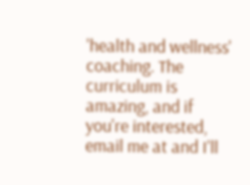'health and wellness' coaching. The curriculum is amazing, and if you're interested, email me at and I'll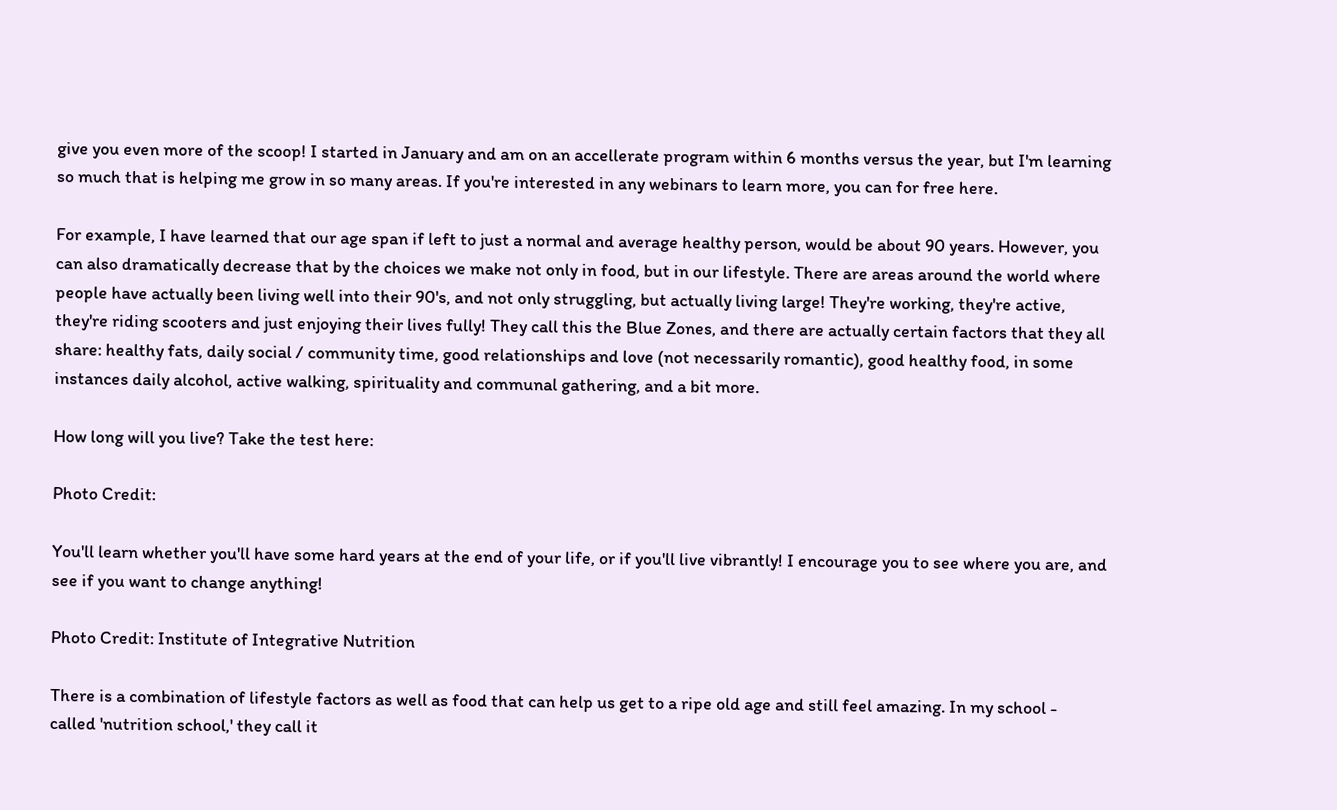give you even more of the scoop! I started in January and am on an accellerate program within 6 months versus the year, but I'm learning so much that is helping me grow in so many areas. If you're interested in any webinars to learn more, you can for free here.

For example, I have learned that our age span if left to just a normal and average healthy person, would be about 90 years. However, you can also dramatically decrease that by the choices we make not only in food, but in our lifestyle. There are areas around the world where people have actually been living well into their 90's, and not only struggling, but actually living large! They're working, they're active, they're riding scooters and just enjoying their lives fully! They call this the Blue Zones, and there are actually certain factors that they all share: healthy fats, daily social / community time, good relationships and love (not necessarily romantic), good healthy food, in some instances daily alcohol, active walking, spirituality and communal gathering, and a bit more.

How long will you live? Take the test here:

Photo Credit:

You'll learn whether you'll have some hard years at the end of your life, or if you'll live vibrantly! I encourage you to see where you are, and see if you want to change anything!

Photo Credit: Institute of Integrative Nutrition

There is a combination of lifestyle factors as well as food that can help us get to a ripe old age and still feel amazing. In my school - called 'nutrition school,' they call it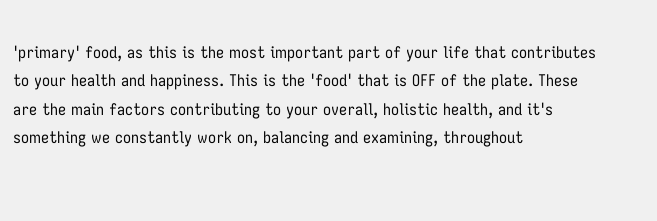'primary' food, as this is the most important part of your life that contributes to your health and happiness. This is the 'food' that is OFF of the plate. These are the main factors contributing to your overall, holistic health, and it's something we constantly work on, balancing and examining, throughout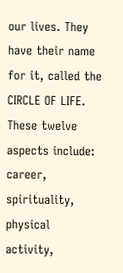our lives. They have their name for it, called the CIRCLE OF LIFE. These twelve aspects include: career, spirituality, physical activity,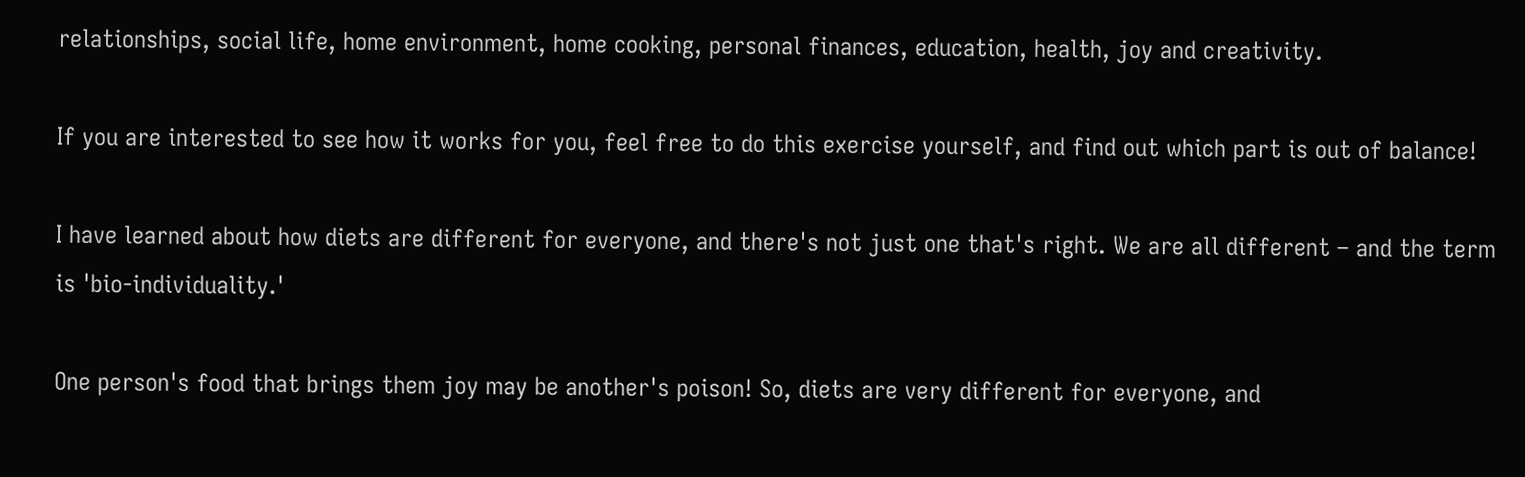relationships, social life, home environment, home cooking, personal finances, education, health, joy and creativity.

If you are interested to see how it works for you, feel free to do this exercise yourself, and find out which part is out of balance!

I have learned about how diets are different for everyone, and there's not just one that's right. We are all different – and the term is 'bio-individuality.'

One person's food that brings them joy may be another's poison! So, diets are very different for everyone, and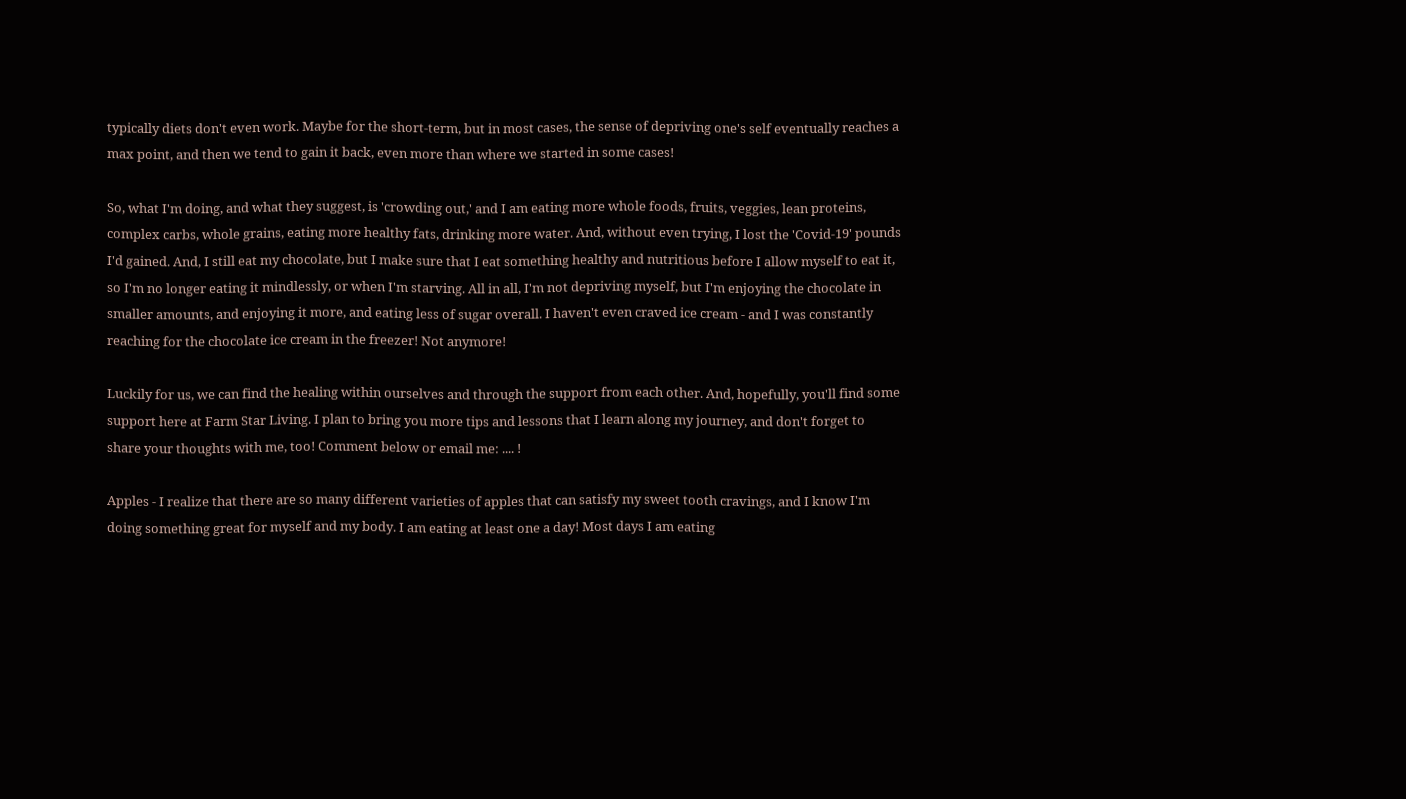typically diets don't even work. Maybe for the short-term, but in most cases, the sense of depriving one's self eventually reaches a max point, and then we tend to gain it back, even more than where we started in some cases!

So, what I'm doing, and what they suggest, is 'crowding out,' and I am eating more whole foods, fruits, veggies, lean proteins, complex carbs, whole grains, eating more healthy fats, drinking more water. And, without even trying, I lost the 'Covid-19' pounds I'd gained. And, I still eat my chocolate, but I make sure that I eat something healthy and nutritious before I allow myself to eat it, so I'm no longer eating it mindlessly, or when I'm starving. All in all, I'm not depriving myself, but I'm enjoying the chocolate in smaller amounts, and enjoying it more, and eating less of sugar overall. I haven't even craved ice cream - and I was constantly reaching for the chocolate ice cream in the freezer! Not anymore!

Luckily for us, we can find the healing within ourselves and through the support from each other. And, hopefully, you'll find some support here at Farm Star Living. I plan to bring you more tips and lessons that I learn along my journey, and don't forget to share your thoughts with me, too! Comment below or email me: .... !

Apples - I realize that there are so many different varieties of apples that can satisfy my sweet tooth cravings, and I know I'm doing something great for myself and my body. I am eating at least one a day! Most days I am eating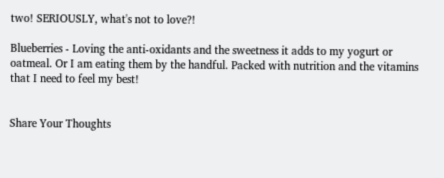two! SERIOUSLY, what's not to love?!

Blueberries - Loving the anti-oxidants and the sweetness it adds to my yogurt or oatmeal. Or I am eating them by the handful. Packed with nutrition and the vitamins that I need to feel my best!


Share Your Thoughts